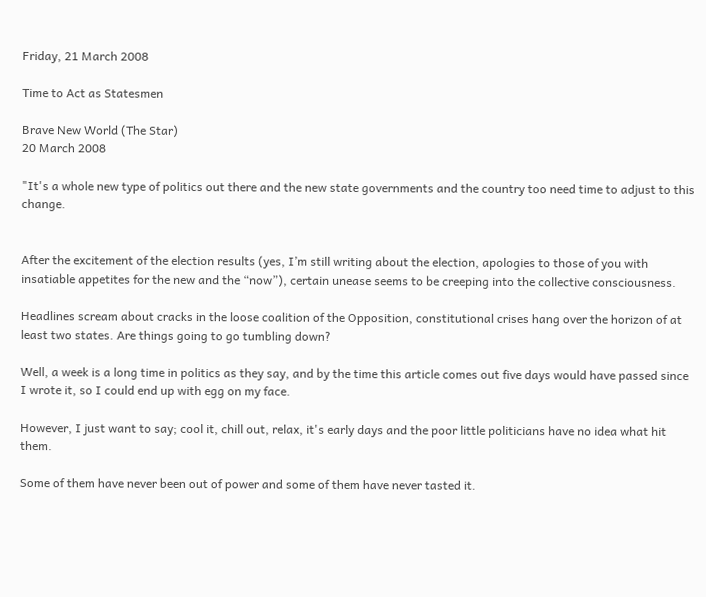Friday, 21 March 2008

Time to Act as Statesmen

Brave New World (The Star)
20 March 2008

"It's a whole new type of politics out there and the new state governments and the country too need time to adjust to this change.


After the excitement of the election results (yes, I’m still writing about the election, apologies to those of you with insatiable appetites for the new and the “now”), certain unease seems to be creeping into the collective consciousness.

Headlines scream about cracks in the loose coalition of the Opposition, constitutional crises hang over the horizon of at least two states. Are things going to go tumbling down?

Well, a week is a long time in politics as they say, and by the time this article comes out five days would have passed since I wrote it, so I could end up with egg on my face.

However, I just want to say; cool it, chill out, relax, it's early days and the poor little politicians have no idea what hit them.

Some of them have never been out of power and some of them have never tasted it.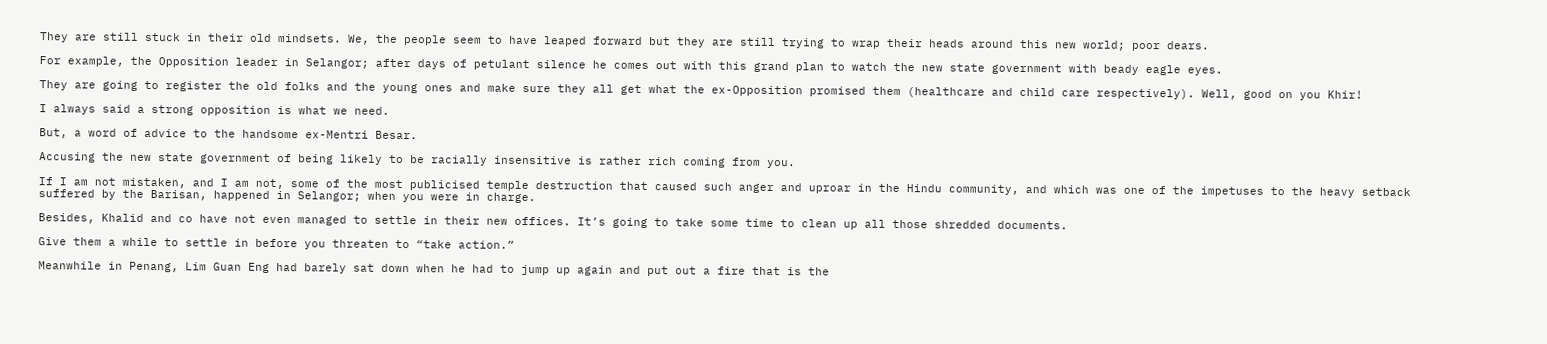They are still stuck in their old mindsets. We, the people seem to have leaped forward but they are still trying to wrap their heads around this new world; poor dears.

For example, the Opposition leader in Selangor; after days of petulant silence he comes out with this grand plan to watch the new state government with beady eagle eyes.

They are going to register the old folks and the young ones and make sure they all get what the ex-Opposition promised them (healthcare and child care respectively). Well, good on you Khir!

I always said a strong opposition is what we need.

But, a word of advice to the handsome ex-Mentri Besar.

Accusing the new state government of being likely to be racially insensitive is rather rich coming from you.

If I am not mistaken, and I am not, some of the most publicised temple destruction that caused such anger and uproar in the Hindu community, and which was one of the impetuses to the heavy setback suffered by the Barisan, happened in Selangor; when you were in charge.

Besides, Khalid and co have not even managed to settle in their new offices. It’s going to take some time to clean up all those shredded documents.

Give them a while to settle in before you threaten to “take action.”

Meanwhile in Penang, Lim Guan Eng had barely sat down when he had to jump up again and put out a fire that is the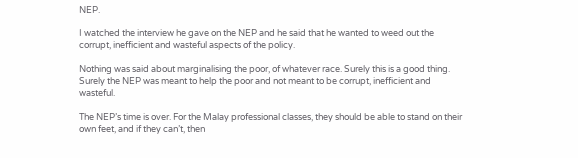NEP.

I watched the interview he gave on the NEP and he said that he wanted to weed out the corrupt, inefficient and wasteful aspects of the policy.

Nothing was said about marginalising the poor, of whatever race. Surely this is a good thing. Surely the NEP was meant to help the poor and not meant to be corrupt, inefficient and wasteful.

The NEP’s time is over. For the Malay professional classes, they should be able to stand on their own feet, and if they can’t, then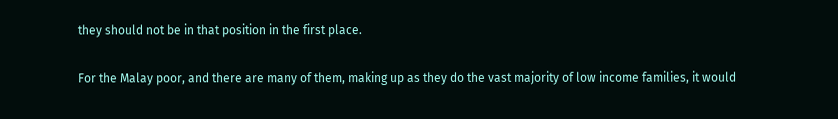they should not be in that position in the first place.

For the Malay poor, and there are many of them, making up as they do the vast majority of low income families, it would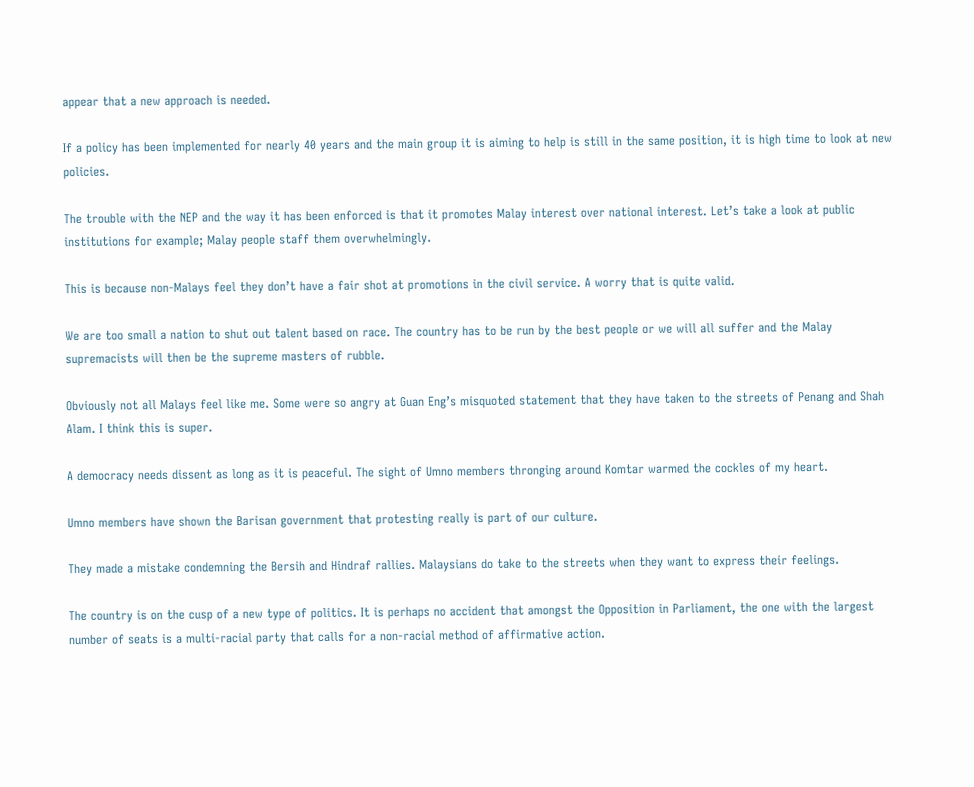appear that a new approach is needed.

If a policy has been implemented for nearly 40 years and the main group it is aiming to help is still in the same position, it is high time to look at new policies.

The trouble with the NEP and the way it has been enforced is that it promotes Malay interest over national interest. Let’s take a look at public institutions for example; Malay people staff them overwhelmingly.

This is because non-Malays feel they don’t have a fair shot at promotions in the civil service. A worry that is quite valid.

We are too small a nation to shut out talent based on race. The country has to be run by the best people or we will all suffer and the Malay supremacists will then be the supreme masters of rubble.

Obviously not all Malays feel like me. Some were so angry at Guan Eng’s misquoted statement that they have taken to the streets of Penang and Shah Alam. I think this is super.

A democracy needs dissent as long as it is peaceful. The sight of Umno members thronging around Komtar warmed the cockles of my heart.

Umno members have shown the Barisan government that protesting really is part of our culture.

They made a mistake condemning the Bersih and Hindraf rallies. Malaysians do take to the streets when they want to express their feelings.

The country is on the cusp of a new type of politics. It is perhaps no accident that amongst the Opposition in Parliament, the one with the largest number of seats is a multi-racial party that calls for a non-racial method of affirmative action.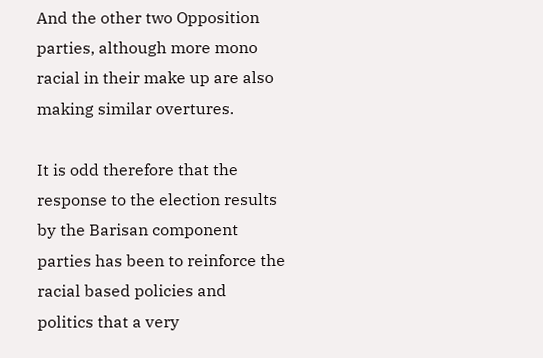And the other two Opposition parties, although more mono racial in their make up are also making similar overtures.

It is odd therefore that the response to the election results by the Barisan component parties has been to reinforce the racial based policies and politics that a very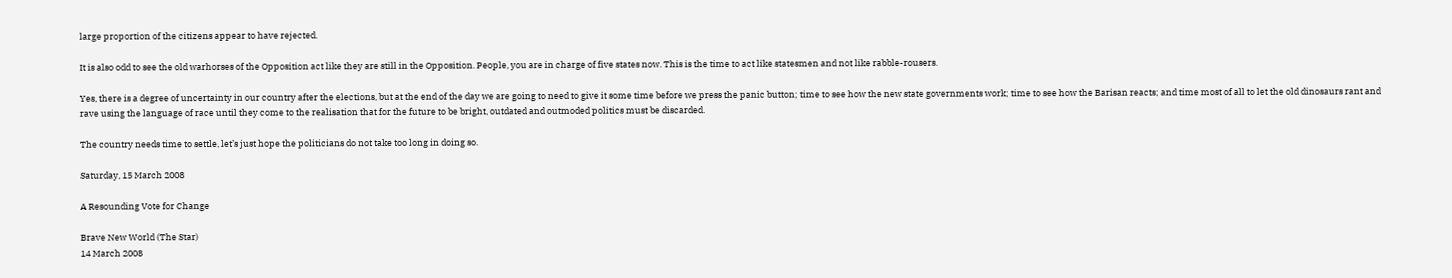large proportion of the citizens appear to have rejected.

It is also odd to see the old warhorses of the Opposition act like they are still in the Opposition. People, you are in charge of five states now. This is the time to act like statesmen and not like rabble-rousers.

Yes, there is a degree of uncertainty in our country after the elections, but at the end of the day we are going to need to give it some time before we press the panic button; time to see how the new state governments work; time to see how the Barisan reacts; and time most of all to let the old dinosaurs rant and rave using the language of race until they come to the realisation that for the future to be bright, outdated and outmoded politics must be discarded.

The country needs time to settle, let’s just hope the politicians do not take too long in doing so.

Saturday, 15 March 2008

A Resounding Vote for Change

Brave New World (The Star)
14 March 2008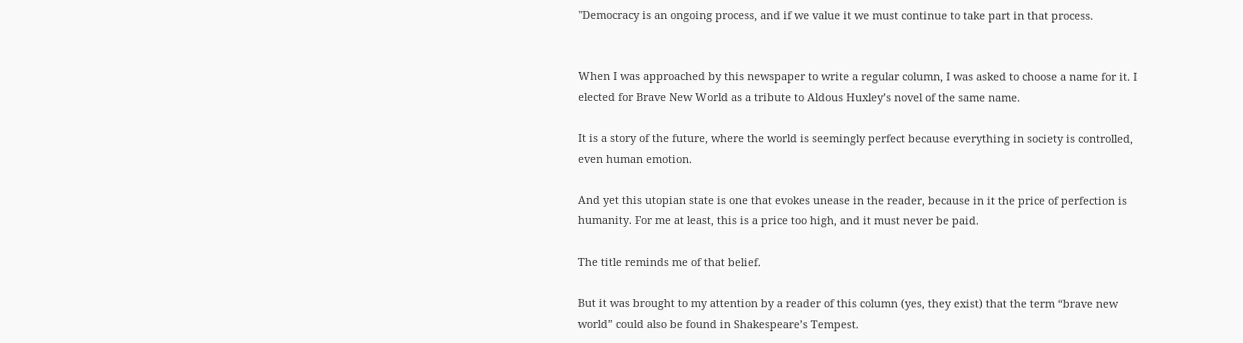"Democracy is an ongoing process, and if we value it we must continue to take part in that process.


When I was approached by this newspaper to write a regular column, I was asked to choose a name for it. I elected for Brave New World as a tribute to Aldous Huxley’s novel of the same name.

It is a story of the future, where the world is seemingly perfect because everything in society is controlled, even human emotion.

And yet this utopian state is one that evokes unease in the reader, because in it the price of perfection is humanity. For me at least, this is a price too high, and it must never be paid.

The title reminds me of that belief.

But it was brought to my attention by a reader of this column (yes, they exist) that the term “brave new world” could also be found in Shakespeare’s Tempest.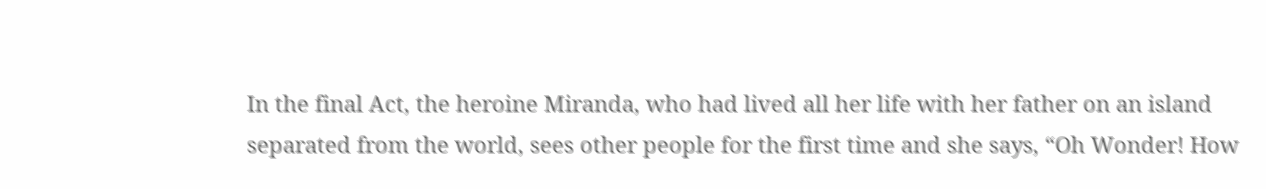In the final Act, the heroine Miranda, who had lived all her life with her father on an island separated from the world, sees other people for the first time and she says, “Oh Wonder! How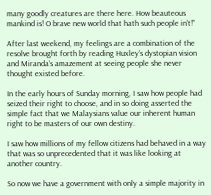many goodly creatures are there here. How beauteous mankind is! O brave new world that hath such people in’t!”

After last weekend, my feelings are a combination of the resolve brought forth by reading Huxley’s dystopian vision and Miranda’s amazement at seeing people she never thought existed before.

In the early hours of Sunday morning, I saw how people had seized their right to choose, and in so doing asserted the simple fact that we Malaysians value our inherent human right to be masters of our own destiny.

I saw how millions of my fellow citizens had behaved in a way that was so unprecedented that it was like looking at another country.

So now we have a government with only a simple majority in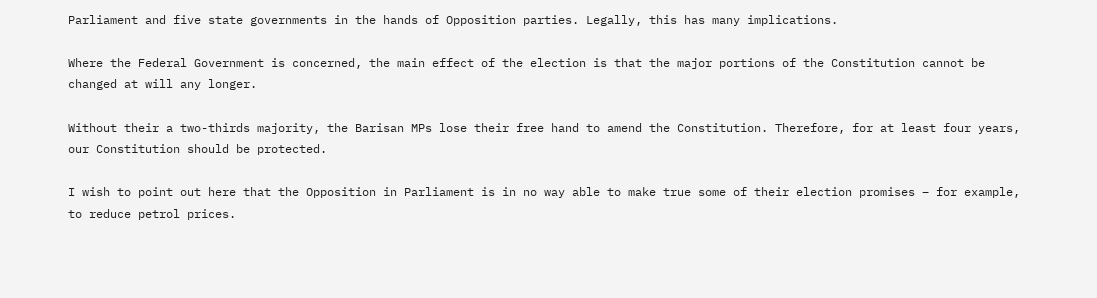Parliament and five state governments in the hands of Opposition parties. Legally, this has many implications.

Where the Federal Government is concerned, the main effect of the election is that the major portions of the Constitution cannot be changed at will any longer.

Without their a two-thirds majority, the Barisan MPs lose their free hand to amend the Constitution. Therefore, for at least four years, our Constitution should be protected.

I wish to point out here that the Opposition in Parliament is in no way able to make true some of their election promises – for example, to reduce petrol prices.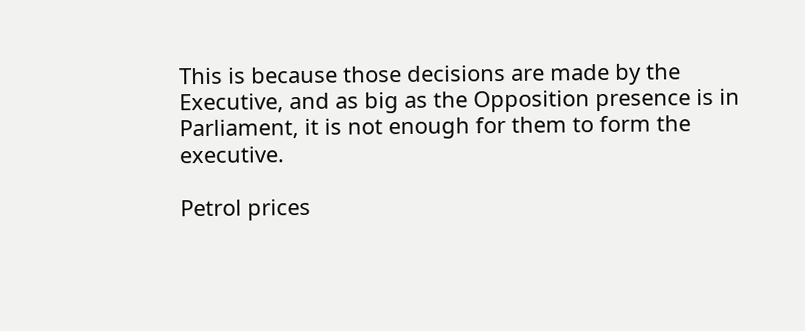This is because those decisions are made by the Executive, and as big as the Opposition presence is in Parliament, it is not enough for them to form the executive.

Petrol prices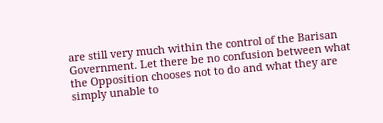are still very much within the control of the Barisan Government. Let there be no confusion between what the Opposition chooses not to do and what they are simply unable to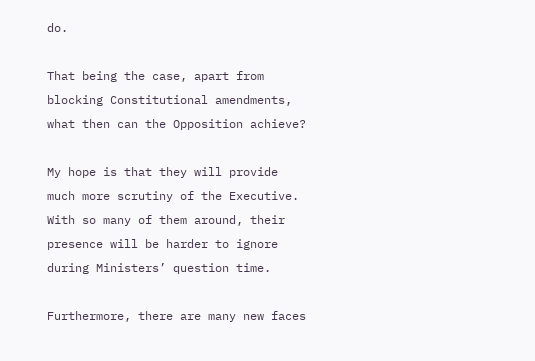do.

That being the case, apart from blocking Constitutional amendments, what then can the Opposition achieve?

My hope is that they will provide much more scrutiny of the Executive. With so many of them around, their presence will be harder to ignore during Ministers’ question time.

Furthermore, there are many new faces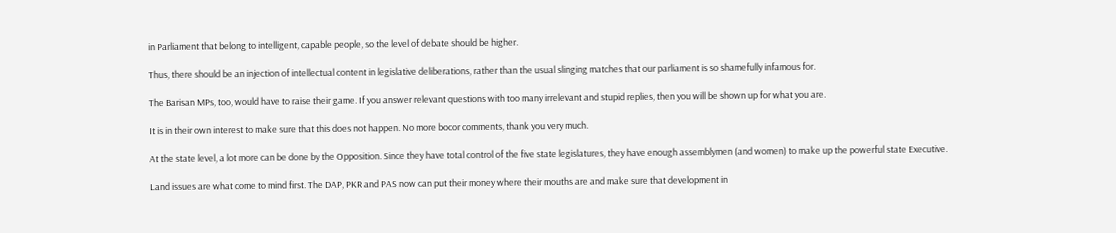in Parliament that belong to intelligent, capable people, so the level of debate should be higher.

Thus, there should be an injection of intellectual content in legislative deliberations, rather than the usual slinging matches that our parliament is so shamefully infamous for.

The Barisan MPs, too, would have to raise their game. If you answer relevant questions with too many irrelevant and stupid replies, then you will be shown up for what you are.

It is in their own interest to make sure that this does not happen. No more bocor comments, thank you very much.

At the state level, a lot more can be done by the Opposition. Since they have total control of the five state legislatures, they have enough assemblymen (and women) to make up the powerful state Executive.

Land issues are what come to mind first. The DAP, PKR and PAS now can put their money where their mouths are and make sure that development in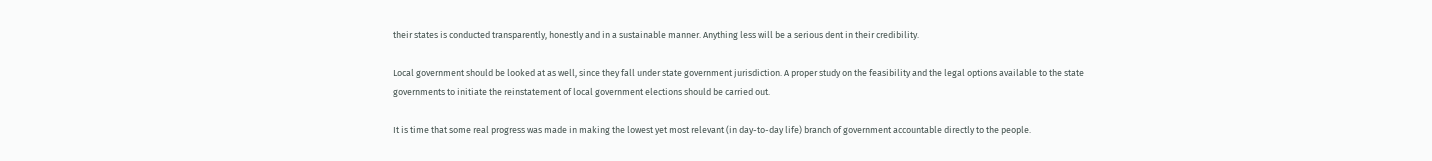their states is conducted transparently, honestly and in a sustainable manner. Anything less will be a serious dent in their credibility.

Local government should be looked at as well, since they fall under state government jurisdiction. A proper study on the feasibility and the legal options available to the state governments to initiate the reinstatement of local government elections should be carried out.

It is time that some real progress was made in making the lowest yet most relevant (in day-to-day life) branch of government accountable directly to the people.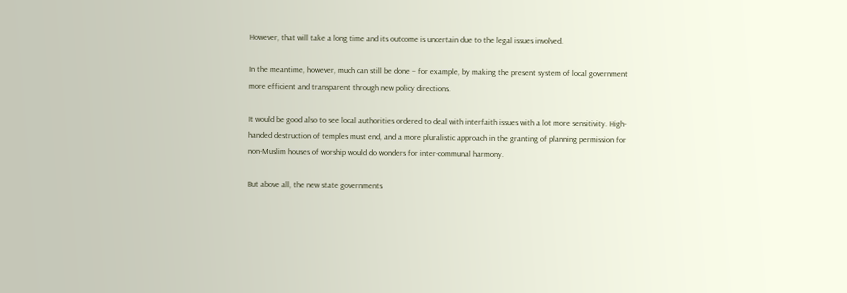However, that will take a long time and its outcome is uncertain due to the legal issues involved.

In the meantime, however, much can still be done – for example, by making the present system of local government more efficient and transparent through new policy directions.

It would be good also to see local authorities ordered to deal with interfaith issues with a lot more sensitivity. High-handed destruction of temples must end, and a more pluralistic approach in the granting of planning permission for non-Muslim houses of worship would do wonders for inter-communal harmony.

But above all, the new state governments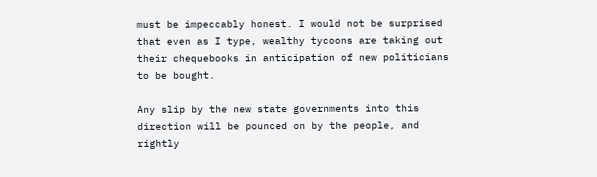must be impeccably honest. I would not be surprised that even as I type, wealthy tycoons are taking out their chequebooks in anticipation of new politicians to be bought.

Any slip by the new state governments into this direction will be pounced on by the people, and rightly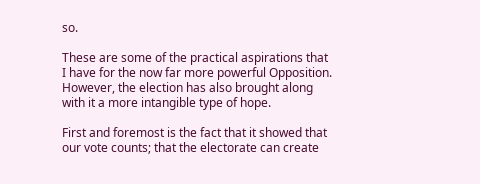so.

These are some of the practical aspirations that I have for the now far more powerful Opposition. However, the election has also brought along with it a more intangible type of hope.

First and foremost is the fact that it showed that our vote counts; that the electorate can create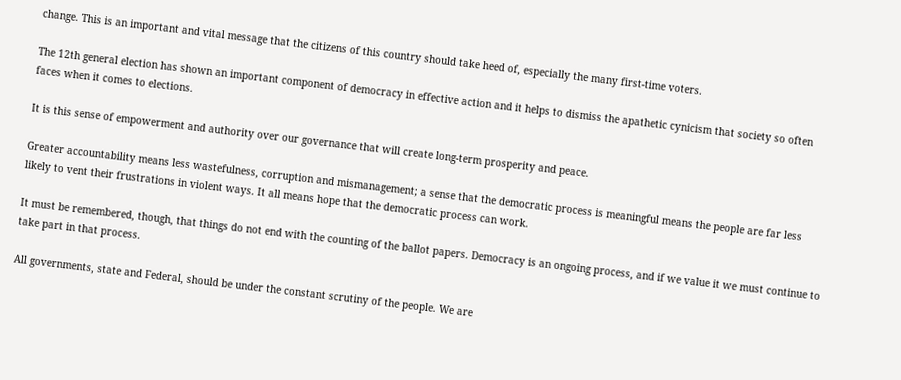change. This is an important and vital message that the citizens of this country should take heed of, especially the many first-time voters.

The 12th general election has shown an important component of democracy in effective action and it helps to dismiss the apathetic cynicism that society so often faces when it comes to elections.

It is this sense of empowerment and authority over our governance that will create long-term prosperity and peace.

Greater accountability means less wastefulness, corruption and mismanagement; a sense that the democratic process is meaningful means the people are far less likely to vent their frustrations in violent ways. It all means hope that the democratic process can work.

It must be remembered, though, that things do not end with the counting of the ballot papers. Democracy is an ongoing process, and if we value it we must continue to take part in that process.

All governments, state and Federal, should be under the constant scrutiny of the people. We are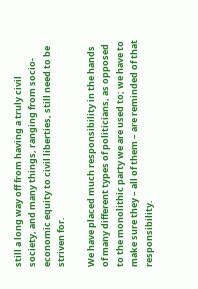still a long way off from having a truly civil society, and many things, ranging from socio-economic equity to civil liberties, still need to be striven for.

We have placed much responsibility in the hands of many different types of politicians, as opposed to the monolithic party we are used to; we have to make sure they – all of them – are reminded of that responsibility.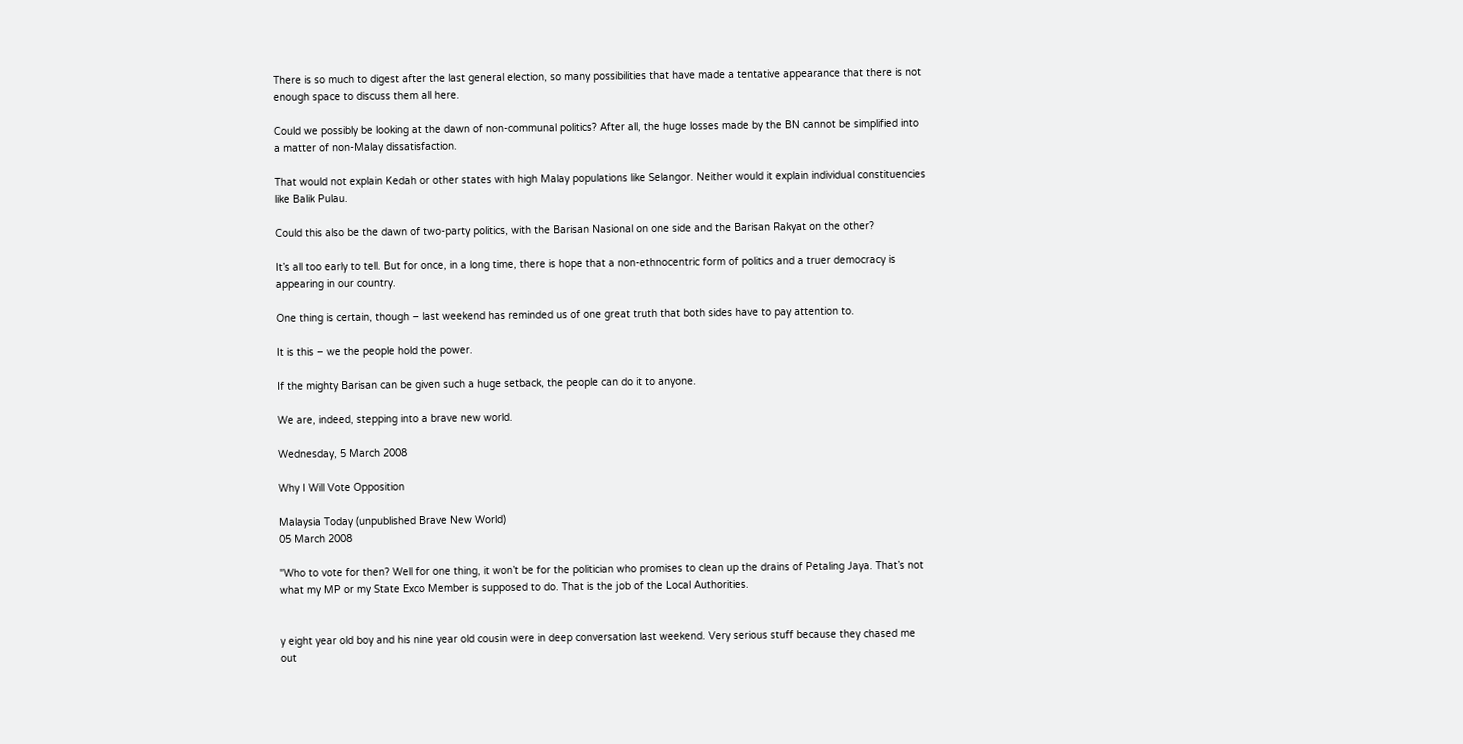There is so much to digest after the last general election, so many possibilities that have made a tentative appearance that there is not enough space to discuss them all here.

Could we possibly be looking at the dawn of non-communal politics? After all, the huge losses made by the BN cannot be simplified into a matter of non-Malay dissatisfaction.

That would not explain Kedah or other states with high Malay populations like Selangor. Neither would it explain individual constituencies like Balik Pulau.

Could this also be the dawn of two-party politics, with the Barisan Nasional on one side and the Barisan Rakyat on the other?

It’s all too early to tell. But for once, in a long time, there is hope that a non-ethnocentric form of politics and a truer democracy is appearing in our country.

One thing is certain, though – last weekend has reminded us of one great truth that both sides have to pay attention to.

It is this – we the people hold the power.

If the mighty Barisan can be given such a huge setback, the people can do it to anyone.

We are, indeed, stepping into a brave new world.

Wednesday, 5 March 2008

Why I Will Vote Opposition

Malaysia Today (unpublished Brave New World)
05 March 2008

"Who to vote for then? Well for one thing, it won’t be for the politician who promises to clean up the drains of Petaling Jaya. That’s not what my MP or my State Exco Member is supposed to do. That is the job of the Local Authorities.


y eight year old boy and his nine year old cousin were in deep conversation last weekend. Very serious stuff because they chased me out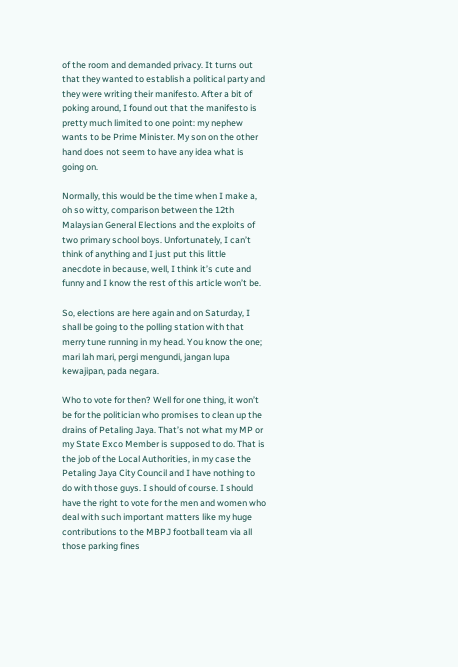of the room and demanded privacy. It turns out that they wanted to establish a political party and they were writing their manifesto. After a bit of poking around, I found out that the manifesto is pretty much limited to one point: my nephew wants to be Prime Minister. My son on the other hand does not seem to have any idea what is going on.

Normally, this would be the time when I make a, oh so witty, comparison between the 12th Malaysian General Elections and the exploits of two primary school boys. Unfortunately, I can’t think of anything and I just put this little anecdote in because, well, I think it’s cute and funny and I know the rest of this article won’t be.

So, elections are here again and on Saturday, I shall be going to the polling station with that merry tune running in my head. You know the one; mari lah mari, pergi mengundi, jangan lupa kewajipan, pada negara.

Who to vote for then? Well for one thing, it won’t be for the politician who promises to clean up the drains of Petaling Jaya. That’s not what my MP or my State Exco Member is supposed to do. That is the job of the Local Authorities, in my case the Petaling Jaya City Council and I have nothing to do with those guys. I should of course. I should have the right to vote for the men and women who deal with such important matters like my huge contributions to the MBPJ football team via all those parking fines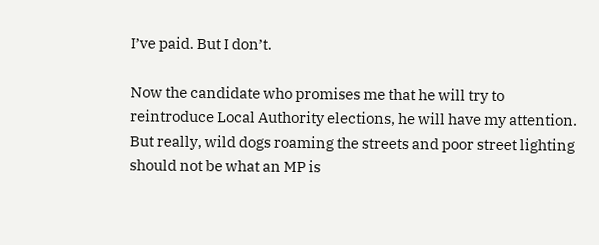I’ve paid. But I don’t.

Now the candidate who promises me that he will try to reintroduce Local Authority elections, he will have my attention. But really, wild dogs roaming the streets and poor street lighting should not be what an MP is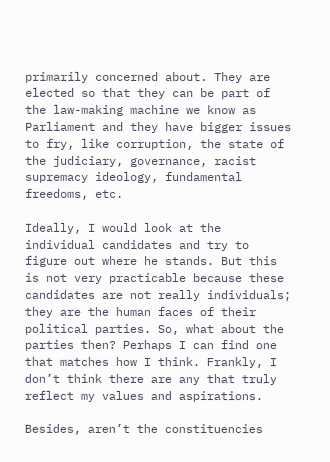primarily concerned about. They are elected so that they can be part of the law-making machine we know as Parliament and they have bigger issues to fry, like corruption, the state of the judiciary, governance, racist supremacy ideology, fundamental freedoms, etc.

Ideally, I would look at the individual candidates and try to figure out where he stands. But this is not very practicable because these candidates are not really individuals; they are the human faces of their political parties. So, what about the parties then? Perhaps I can find one that matches how I think. Frankly, I don’t think there are any that truly reflect my values and aspirations.

Besides, aren’t the constituencies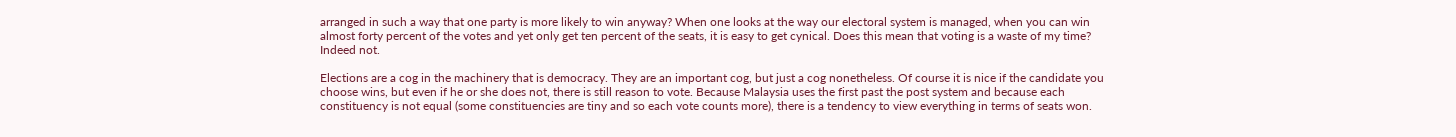arranged in such a way that one party is more likely to win anyway? When one looks at the way our electoral system is managed, when you can win almost forty percent of the votes and yet only get ten percent of the seats, it is easy to get cynical. Does this mean that voting is a waste of my time? Indeed not.

Elections are a cog in the machinery that is democracy. They are an important cog, but just a cog nonetheless. Of course it is nice if the candidate you choose wins, but even if he or she does not, there is still reason to vote. Because Malaysia uses the first past the post system and because each constituency is not equal (some constituencies are tiny and so each vote counts more), there is a tendency to view everything in terms of seats won.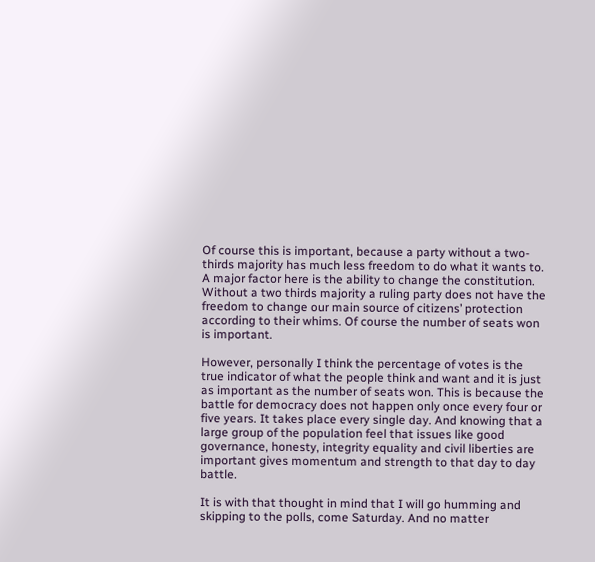Of course this is important, because a party without a two-thirds majority has much less freedom to do what it wants to. A major factor here is the ability to change the constitution. Without a two thirds majority a ruling party does not have the freedom to change our main source of citizens’ protection according to their whims. Of course the number of seats won is important.

However, personally I think the percentage of votes is the true indicator of what the people think and want and it is just as important as the number of seats won. This is because the battle for democracy does not happen only once every four or five years. It takes place every single day. And knowing that a large group of the population feel that issues like good governance, honesty, integrity equality and civil liberties are important gives momentum and strength to that day to day battle.

It is with that thought in mind that I will go humming and skipping to the polls, come Saturday. And no matter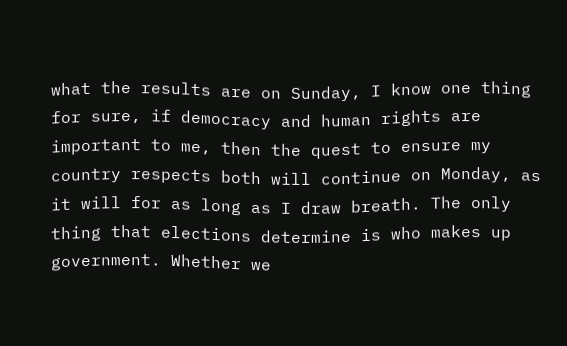what the results are on Sunday, I know one thing for sure, if democracy and human rights are important to me, then the quest to ensure my country respects both will continue on Monday, as it will for as long as I draw breath. The only thing that elections determine is who makes up government. Whether we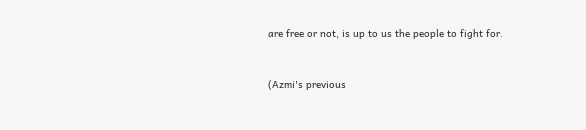are free or not, is up to us the people to fight for.


(Azmi's previous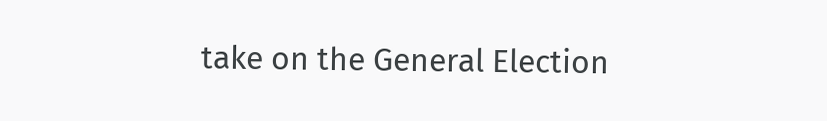take on the General Election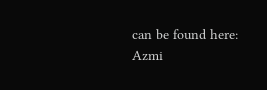can be found here:
Azmi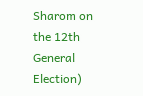Sharom on the 12th General Election)